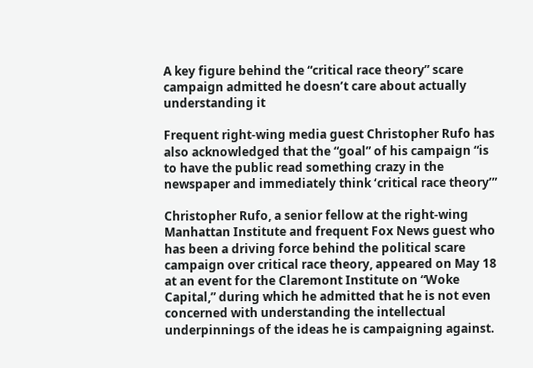A key figure behind the “critical race theory” scare campaign admitted he doesn’t care about actually understanding it

Frequent right-wing media guest Christopher Rufo has also acknowledged that the “goal” of his campaign “is to have the public read something crazy in the newspaper and immediately think ‘critical race theory’”

Christopher Rufo, a senior fellow at the right-wing Manhattan Institute and frequent Fox News guest who has been a driving force behind the political scare campaign over critical race theory, appeared on May 18 at an event for the Claremont Institute on “Woke Capital,” during which he admitted that he is not even concerned with understanding the intellectual underpinnings of the ideas he is campaigning against.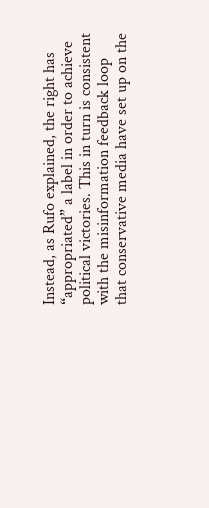Instead, as Rufo explained, the right has “appropriated” a label in order to achieve political victories. This in turn is consistent with the misinformation feedback loop that conservative media have set up on the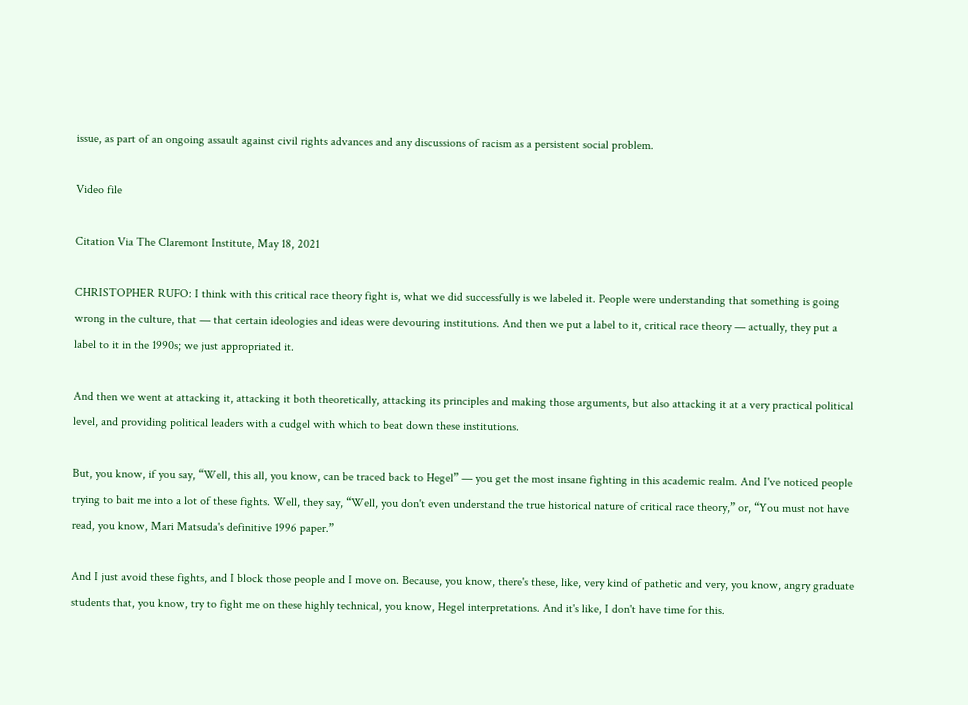issue, as part of an ongoing assault against civil rights advances and any discussions of racism as a persistent social problem.

Video file

Citation Via The Claremont Institute, May 18, 2021

CHRISTOPHER RUFO: I think with this critical race theory fight is, what we did successfully is we labeled it. People were understanding that something is going wrong in the culture, that — that certain ideologies and ideas were devouring institutions. And then we put a label to it, critical race theory — actually, they put a label to it in the 1990s; we just appropriated it.

And then we went at attacking it, attacking it both theoretically, attacking its principles and making those arguments, but also attacking it at a very practical political level, and providing political leaders with a cudgel with which to beat down these institutions.

But, you know, if you say, “Well, this all, you know, can be traced back to Hegel” — you get the most insane fighting in this academic realm. And I've noticed people trying to bait me into a lot of these fights. Well, they say, “Well, you don't even understand the true historical nature of critical race theory,” or, “You must not have read, you know, Mari Matsuda's definitive 1996 paper.”

And I just avoid these fights, and I block those people and I move on. Because, you know, there's these, like, very kind of pathetic and very, you know, angry graduate students that, you know, try to fight me on these highly technical, you know, Hegel interpretations. And it's like, I don't have time for this.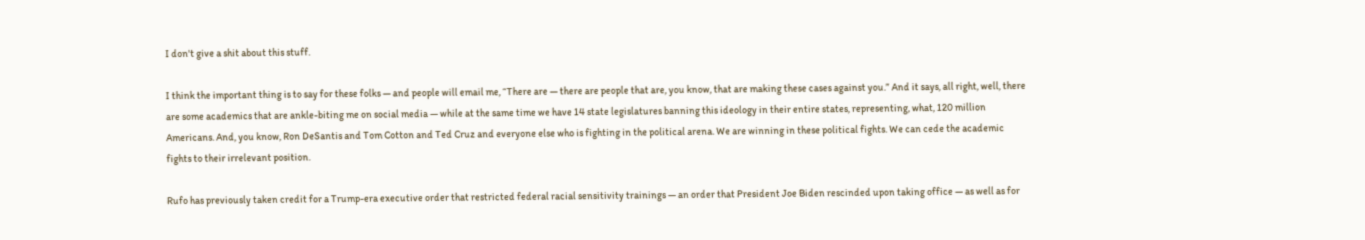I don't give a shit about this stuff.

I think the important thing is to say for these folks — and people will email me, “There are — there are people that are, you know, that are making these cases against you.” And it says, all right, well, there are some academics that are ankle-biting me on social media — while at the same time we have 14 state legislatures banning this ideology in their entire states, representing, what, 120 million Americans. And, you know, Ron DeSantis and Tom Cotton and Ted Cruz and everyone else who is fighting in the political arena. We are winning in these political fights. We can cede the academic fights to their irrelevant position.

Rufo has previously taken credit for a Trump-era executive order that restricted federal racial sensitivity trainings — an order that President Joe Biden rescinded upon taking office — as well as for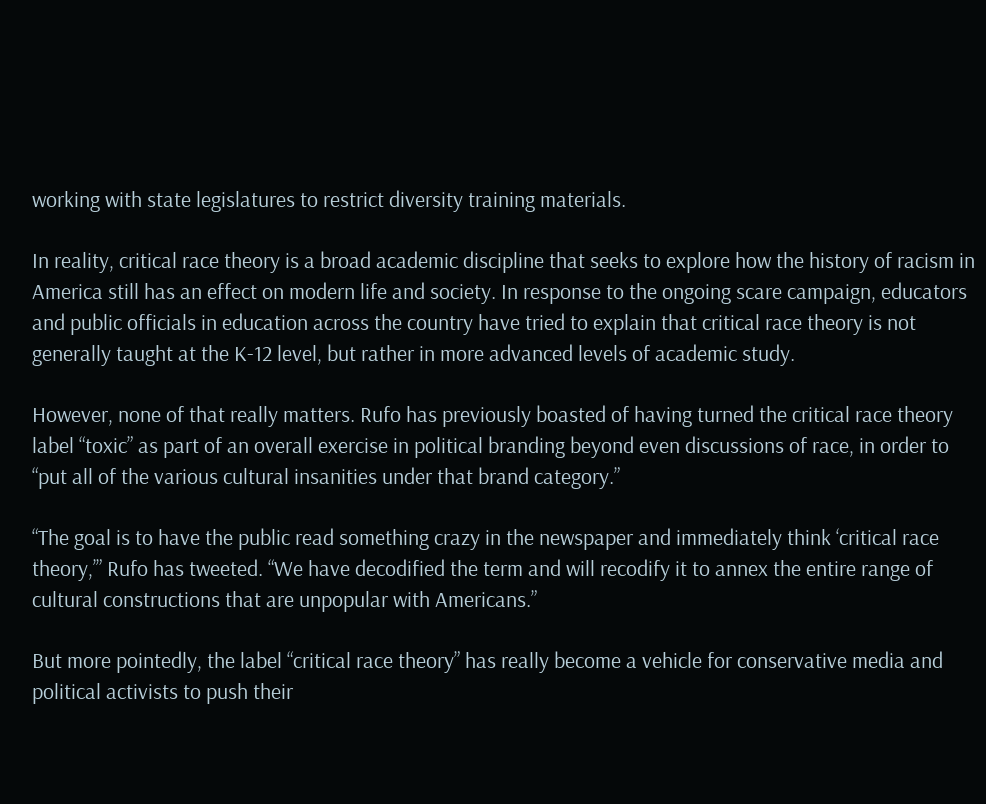working with state legislatures to restrict diversity training materials.

In reality, critical race theory is a broad academic discipline that seeks to explore how the history of racism in America still has an effect on modern life and society. In response to the ongoing scare campaign, educators and public officials in education across the country have tried to explain that critical race theory is not generally taught at the K-12 level, but rather in more advanced levels of academic study.

However, none of that really matters. Rufo has previously boasted of having turned the critical race theory label “toxic” as part of an overall exercise in political branding beyond even discussions of race, in order to “put all of the various cultural insanities under that brand category.”

“The goal is to have the public read something crazy in the newspaper and immediately think ‘critical race theory,’” Rufo has tweeted. “We have decodified the term and will recodify it to annex the entire range of cultural constructions that are unpopular with Americans.”

But more pointedly, the label “critical race theory” has really become a vehicle for conservative media and political activists to push their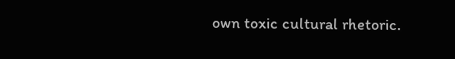own toxic cultural rhetoric.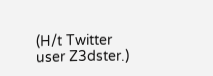(H/t Twitter user Z3dster.)